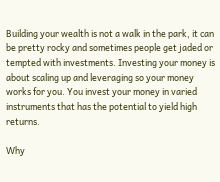Building your wealth is not a walk in the park, it can be pretty rocky and sometimes people get jaded or tempted with investments. Investing your money is about scaling up and leveraging so your money works for you. You invest your money in varied instruments that has the potential to yield high returns.

Why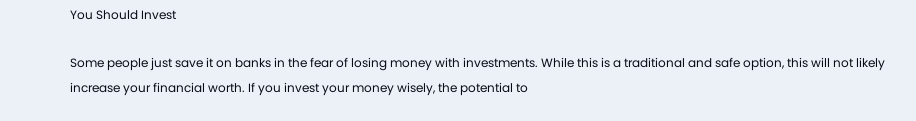You Should Invest

Some people just save it on banks in the fear of losing money with investments. While this is a traditional and safe option, this will not likely increase your financial worth. If you invest your money wisely, the potential to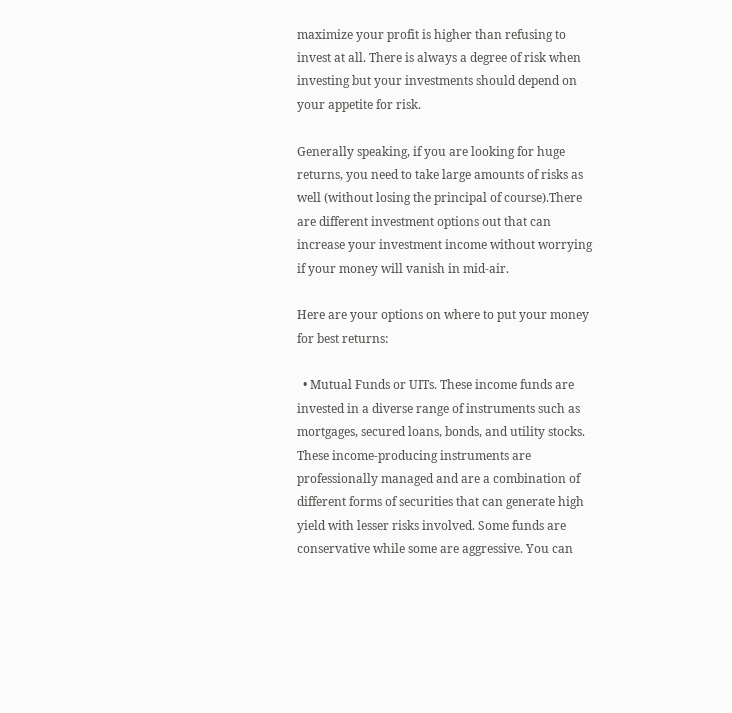maximize your profit is higher than refusing to invest at all. There is always a degree of risk when investing but your investments should depend on your appetite for risk.

Generally speaking, if you are looking for huge returns, you need to take large amounts of risks as well (without losing the principal of course).There are different investment options out that can increase your investment income without worrying if your money will vanish in mid-air.

Here are your options on where to put your money for best returns:

  • Mutual Funds or UITs. These income funds are invested in a diverse range of instruments such as mortgages, secured loans, bonds, and utility stocks. These income-producing instruments are professionally managed and are a combination of different forms of securities that can generate high yield with lesser risks involved. Some funds are conservative while some are aggressive. You can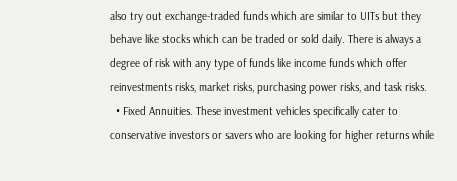also try out exchange-traded funds which are similar to UITs but they behave like stocks which can be traded or sold daily. There is always a degree of risk with any type of funds like income funds which offer reinvestments risks, market risks, purchasing power risks, and task risks.
  • Fixed Annuities. These investment vehicles specifically cater to conservative investors or savers who are looking for higher returns while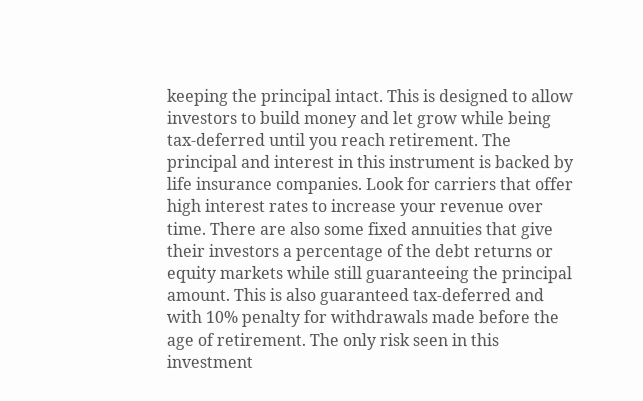keeping the principal intact. This is designed to allow investors to build money and let grow while being tax-deferred until you reach retirement. The principal and interest in this instrument is backed by life insurance companies. Look for carriers that offer high interest rates to increase your revenue over time. There are also some fixed annuities that give their investors a percentage of the debt returns or equity markets while still guaranteeing the principal amount. This is also guaranteed tax-deferred and with 10% penalty for withdrawals made before the age of retirement. The only risk seen in this investment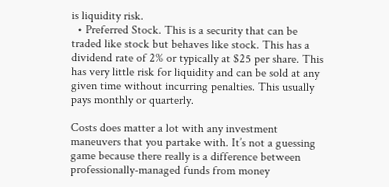is liquidity risk.
  • Preferred Stock. This is a security that can be traded like stock but behaves like stock. This has a dividend rate of 2% or typically at $25 per share. This has very little risk for liquidity and can be sold at any given time without incurring penalties. This usually pays monthly or quarterly.

Costs does matter a lot with any investment maneuvers that you partake with. It’s not a guessing game because there really is a difference between professionally-managed funds from money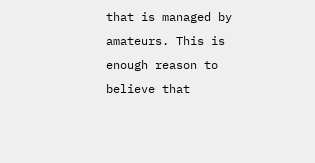that is managed by amateurs. This is enough reason to believe that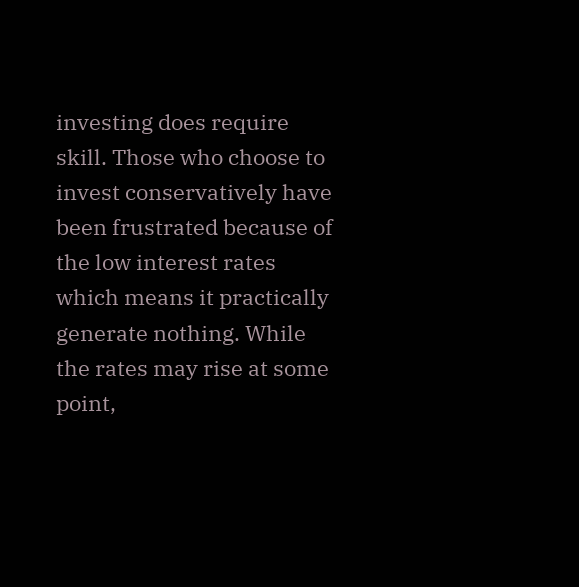investing does require skill. Those who choose to invest conservatively have been frustrated because of the low interest rates which means it practically generate nothing. While the rates may rise at some point,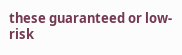these guaranteed or low-risk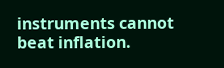instruments cannot beat inflation.